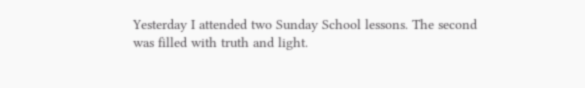Yesterday I attended two Sunday School lessons. The second was filled with truth and light.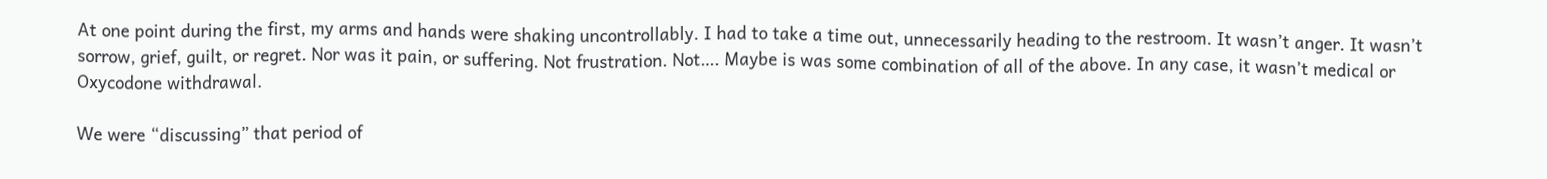At one point during the first, my arms and hands were shaking uncontrollably. I had to take a time out, unnecessarily heading to the restroom. It wasn’t anger. It wasn’t sorrow, grief, guilt, or regret. Nor was it pain, or suffering. Not frustration. Not…. Maybe is was some combination of all of the above. In any case, it wasn’t medical or Oxycodone withdrawal.

We were “discussing” that period of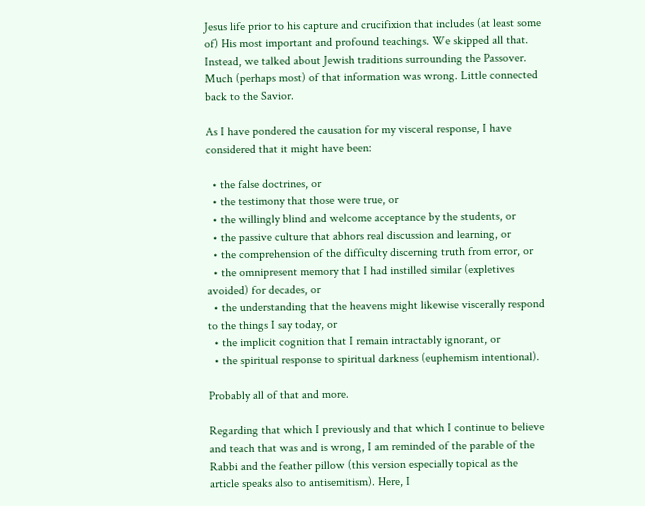Jesus life prior to his capture and crucifixion that includes (at least some of) His most important and profound teachings. We skipped all that. Instead, we talked about Jewish traditions surrounding the Passover. Much (perhaps most) of that information was wrong. Little connected back to the Savior.

As I have pondered the causation for my visceral response, I have considered that it might have been:

  • the false doctrines, or
  • the testimony that those were true, or
  • the willingly blind and welcome acceptance by the students, or
  • the passive culture that abhors real discussion and learning, or
  • the comprehension of the difficulty discerning truth from error, or
  • the omnipresent memory that I had instilled similar (expletives avoided) for decades, or
  • the understanding that the heavens might likewise viscerally respond to the things I say today, or
  • the implicit cognition that I remain intractably ignorant, or
  • the spiritual response to spiritual darkness (euphemism intentional).

Probably all of that and more.

Regarding that which I previously and that which I continue to believe and teach that was and is wrong, I am reminded of the parable of the Rabbi and the feather pillow (this version especially topical as the article speaks also to antisemitism). Here, I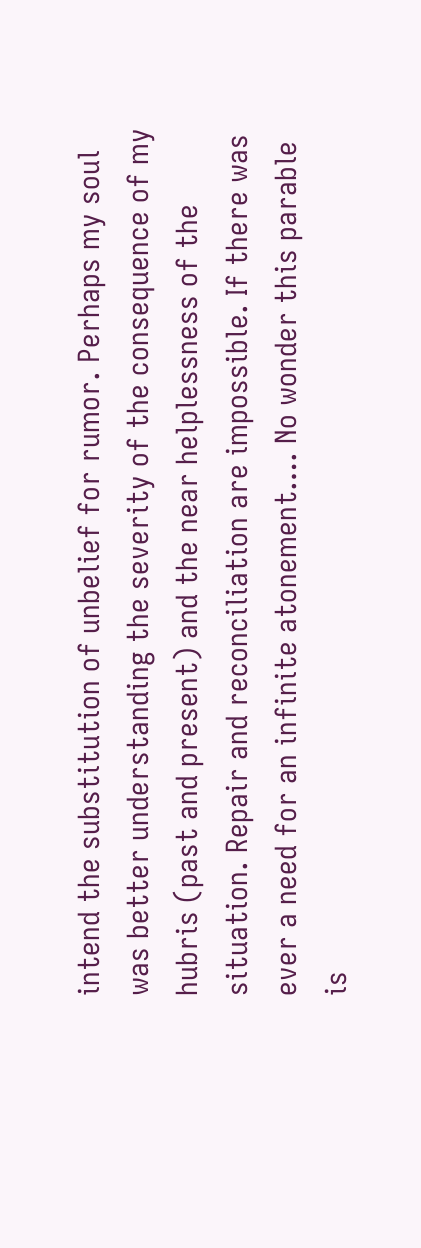intend the substitution of unbelief for rumor. Perhaps my soul was better understanding the severity of the consequence of my hubris (past and present) and the near helplessness of the situation. Repair and reconciliation are impossible. If there was ever a need for an infinite atonement…. No wonder this parable is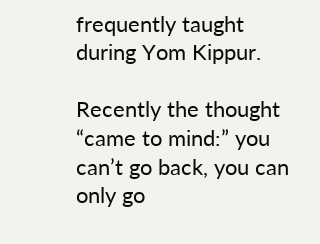frequently taught during Yom Kippur.

Recently the thought “came to mind:” you can’t go back, you can only go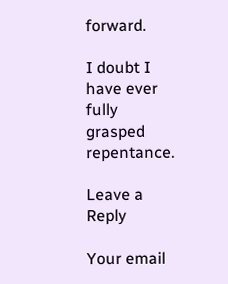forward.

I doubt I have ever fully grasped repentance.

Leave a Reply

Your email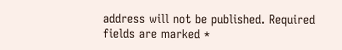address will not be published. Required fields are marked *